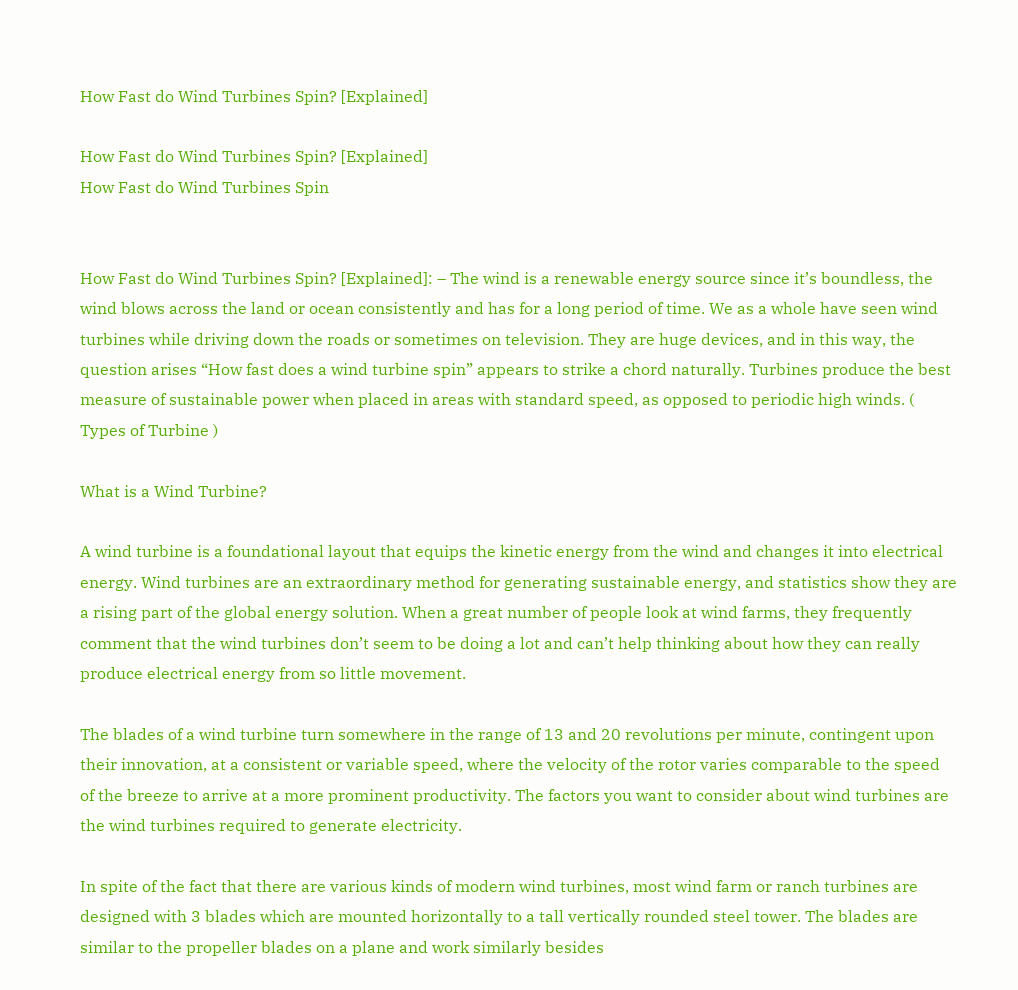How Fast do Wind Turbines Spin? [Explained]

How Fast do Wind Turbines Spin? [Explained]
How Fast do Wind Turbines Spin


How Fast do Wind Turbines Spin? [Explained]: – The wind is a renewable energy source since it’s boundless, the wind blows across the land or ocean consistently and has for a long period of time. We as a whole have seen wind turbines while driving down the roads or sometimes on television. They are huge devices, and in this way, the question arises “How fast does a wind turbine spin” appears to strike a chord naturally. Turbines produce the best measure of sustainable power when placed in areas with standard speed, as opposed to periodic high winds. ( Types of Turbine )

What is a Wind Turbine?

A wind turbine is a foundational layout that equips the kinetic energy from the wind and changes it into electrical energy. Wind turbines are an extraordinary method for generating sustainable energy, and statistics show they are a rising part of the global energy solution. When a great number of people look at wind farms, they frequently comment that the wind turbines don’t seem to be doing a lot and can’t help thinking about how they can really produce electrical energy from so little movement.

The blades of a wind turbine turn somewhere in the range of 13 and 20 revolutions per minute, contingent upon their innovation, at a consistent or variable speed, where the velocity of the rotor varies comparable to the speed of the breeze to arrive at a more prominent productivity. The factors you want to consider about wind turbines are the wind turbines required to generate electricity.

In spite of the fact that there are various kinds of modern wind turbines, most wind farm or ranch turbines are designed with 3 blades which are mounted horizontally to a tall vertically rounded steel tower. The blades are similar to the propeller blades on a plane and work similarly besides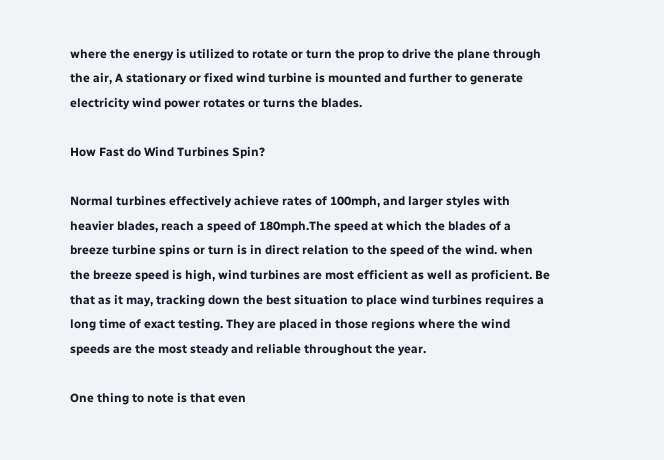where the energy is utilized to rotate or turn the prop to drive the plane through the air, A stationary or fixed wind turbine is mounted and further to generate electricity wind power rotates or turns the blades.

How Fast do Wind Turbines Spin?

Normal turbines effectively achieve rates of 100mph, and larger styles with heavier blades, reach a speed of 180mph.The speed at which the blades of a breeze turbine spins or turn is in direct relation to the speed of the wind. when the breeze speed is high, wind turbines are most efficient as well as proficient. Be that as it may, tracking down the best situation to place wind turbines requires a long time of exact testing. They are placed in those regions where the wind speeds are the most steady and reliable throughout the year.

One thing to note is that even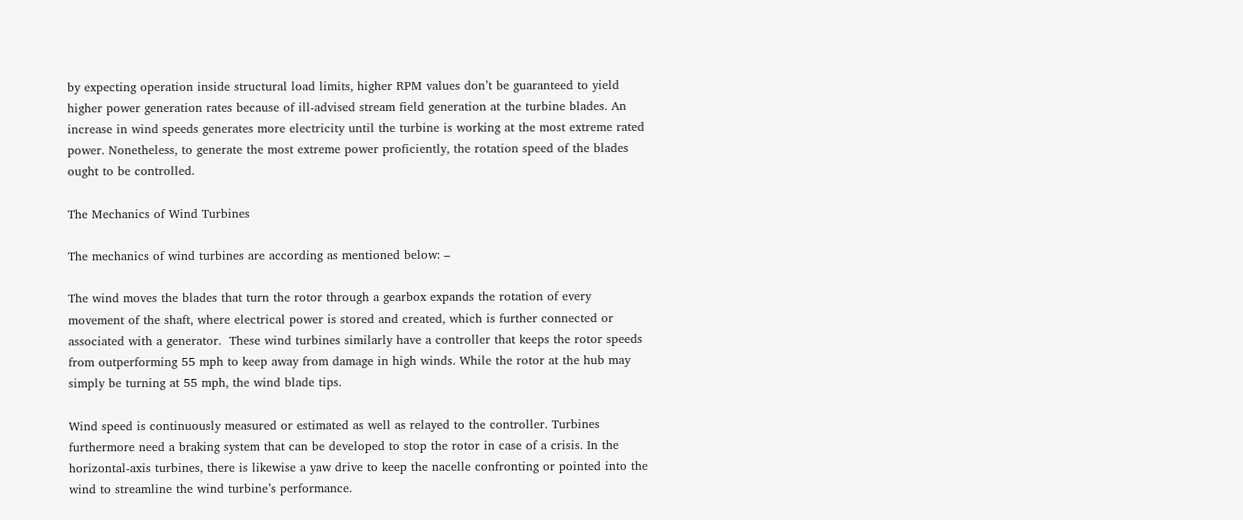by expecting operation inside structural load limits, higher RPM values don’t be guaranteed to yield higher power generation rates because of ill-advised stream field generation at the turbine blades. An increase in wind speeds generates more electricity until the turbine is working at the most extreme rated power. Nonetheless, to generate the most extreme power proficiently, the rotation speed of the blades ought to be controlled.

The Mechanics of Wind Turbines

The mechanics of wind turbines are according as mentioned below: –

The wind moves the blades that turn the rotor through a gearbox expands the rotation of every movement of the shaft, where electrical power is stored and created, which is further connected or associated with a generator.  These wind turbines similarly have a controller that keeps the rotor speeds from outperforming 55 mph to keep away from damage in high winds. While the rotor at the hub may simply be turning at 55 mph, the wind blade tips.

Wind speed is continuously measured or estimated as well as relayed to the controller. Turbines furthermore need a braking system that can be developed to stop the rotor in case of a crisis. In the horizontal-axis turbines, there is likewise a yaw drive to keep the nacelle confronting or pointed into the wind to streamline the wind turbine’s performance.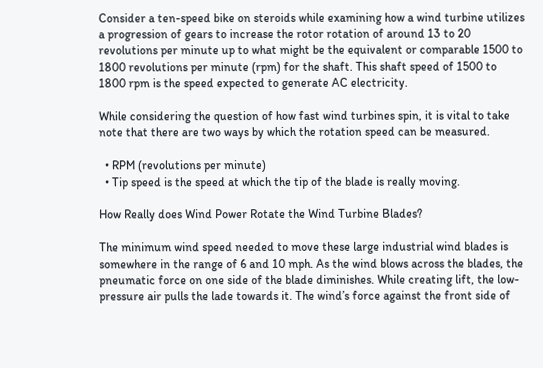Consider a ten-speed bike on steroids while examining how a wind turbine utilizes a progression of gears to increase the rotor rotation of around 13 to 20 revolutions per minute up to what might be the equivalent or comparable 1500 to 1800 revolutions per minute (rpm) for the shaft. This shaft speed of 1500 to 1800 rpm is the speed expected to generate AC electricity.

While considering the question of how fast wind turbines spin, it is vital to take note that there are two ways by which the rotation speed can be measured.

  • RPM (revolutions per minute)
  • Tip speed is the speed at which the tip of the blade is really moving.

How Really does Wind Power Rotate the Wind Turbine Blades?

The minimum wind speed needed to move these large industrial wind blades is somewhere in the range of 6 and 10 mph. As the wind blows across the blades, the pneumatic force on one side of the blade diminishes. While creating lift, the low-pressure air pulls the lade towards it. The wind’s force against the front side of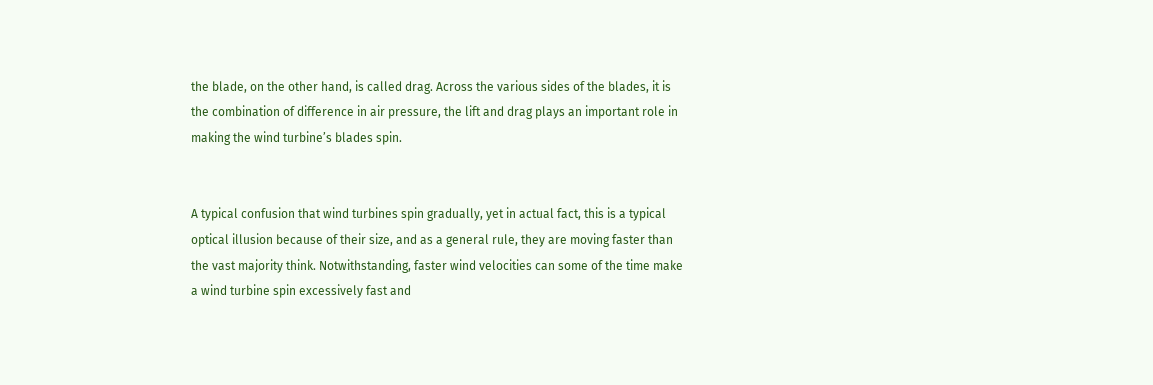the blade, on the other hand, is called drag. Across the various sides of the blades, it is the combination of difference in air pressure, the lift and drag plays an important role in making the wind turbine’s blades spin.


A typical confusion that wind turbines spin gradually, yet in actual fact, this is a typical optical illusion because of their size, and as a general rule, they are moving faster than the vast majority think. Notwithstanding, faster wind velocities can some of the time make a wind turbine spin excessively fast and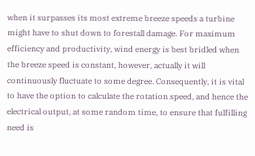when it surpasses its most extreme breeze speeds a turbine might have to shut down to forestall damage. For maximum efficiency and productivity, wind energy is best bridled when the breeze speed is constant, however, actually it will continuously fluctuate to some degree. Consequently, it is vital to have the option to calculate the rotation speed, and hence the electrical output, at some random time, to ensure that fulfilling need is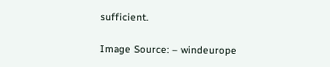sufficient.

Image Source: – windeurope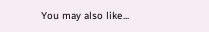You may also like...